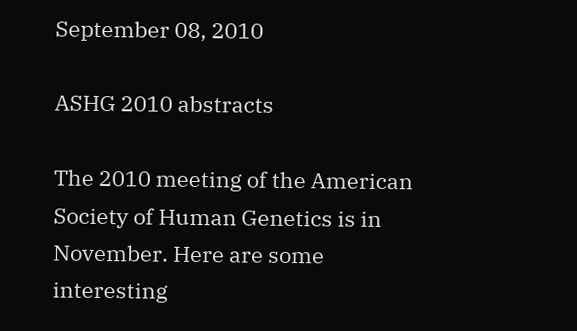September 08, 2010

ASHG 2010 abstracts

The 2010 meeting of the American Society of Human Genetics is in November. Here are some interesting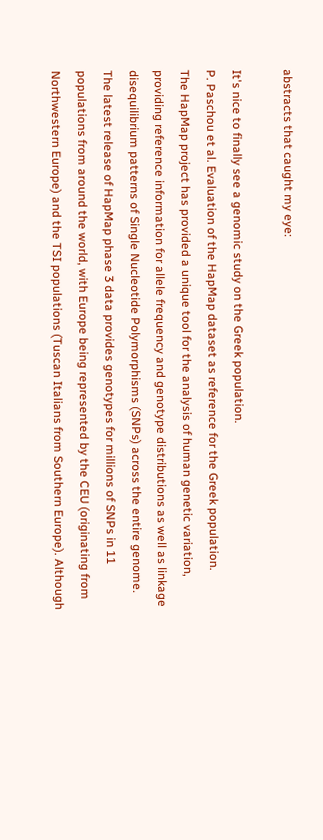abstracts that caught my eye:

It's nice to finally see a genomic study on the Greek population.
P. Paschou et al. Evaluation of the HapMap dataset as reference for the Greek population.
The HapMap project has provided a unique tool for the analysis of human genetic variation, providing reference information for allele frequency and genotype distributions as well as linkage disequilibrium patterns of Single Nucleotide Polymorphisms (SNPs) across the entire genome. The latest release of HapMap phase 3 data provides genotypes for millions of SNPs in 11 populations from around the world, with Europe being represented by the CEU (originating from Northwestern Europe) and the TSI populations (Tuscan Italians from Southern Europe). Although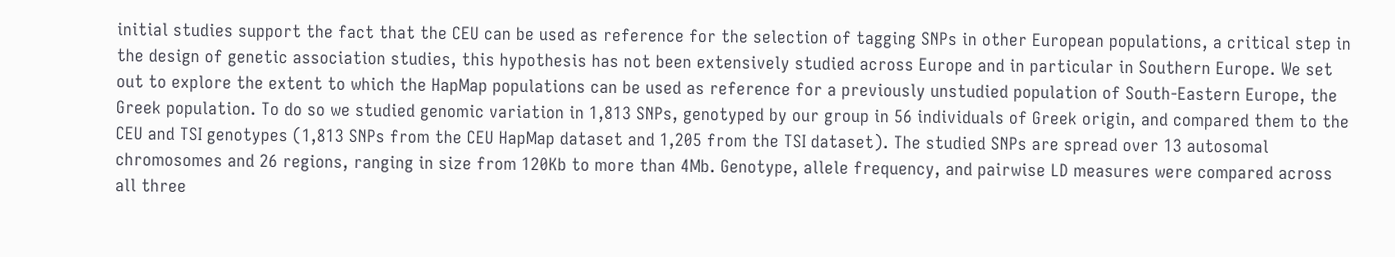initial studies support the fact that the CEU can be used as reference for the selection of tagging SNPs in other European populations, a critical step in the design of genetic association studies, this hypothesis has not been extensively studied across Europe and in particular in Southern Europe. We set out to explore the extent to which the HapMap populations can be used as reference for a previously unstudied population of South-Eastern Europe, the Greek population. To do so we studied genomic variation in 1,813 SNPs, genotyped by our group in 56 individuals of Greek origin, and compared them to the CEU and TSI genotypes (1,813 SNPs from the CEU HapMap dataset and 1,205 from the TSI dataset). The studied SNPs are spread over 13 autosomal chromosomes and 26 regions, ranging in size from 120Kb to more than 4Mb. Genotype, allele frequency, and pairwise LD measures were compared across all three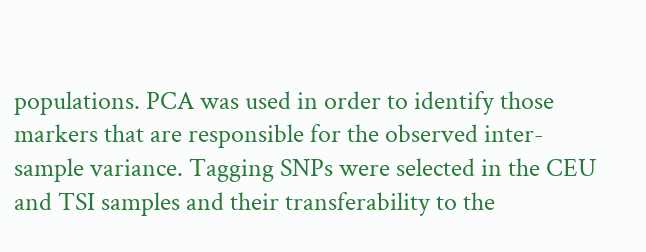populations. PCA was used in order to identify those markers that are responsible for the observed inter-sample variance. Tagging SNPs were selected in the CEU and TSI samples and their transferability to the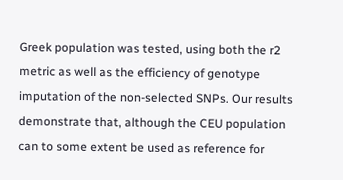Greek population was tested, using both the r2 metric as well as the efficiency of genotype imputation of the non-selected SNPs. Our results demonstrate that, although the CEU population can to some extent be used as reference for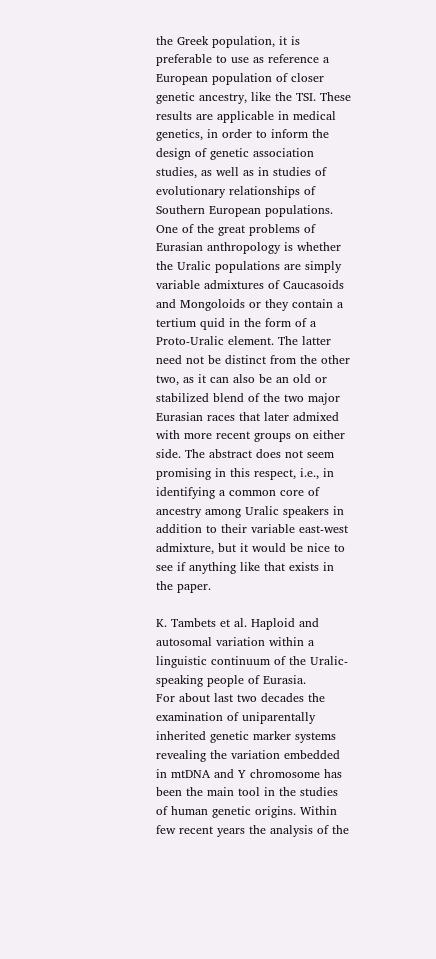the Greek population, it is preferable to use as reference a European population of closer genetic ancestry, like the TSI. These results are applicable in medical genetics, in order to inform the design of genetic association studies, as well as in studies of evolutionary relationships of Southern European populations.
One of the great problems of Eurasian anthropology is whether the Uralic populations are simply variable admixtures of Caucasoids and Mongoloids or they contain a tertium quid in the form of a Proto-Uralic element. The latter need not be distinct from the other two, as it can also be an old or stabilized blend of the two major Eurasian races that later admixed with more recent groups on either side. The abstract does not seem promising in this respect, i.e., in identifying a common core of ancestry among Uralic speakers in addition to their variable east-west admixture, but it would be nice to see if anything like that exists in the paper.

K. Tambets et al. Haploid and autosomal variation within a linguistic continuum of the Uralic-speaking people of Eurasia.
For about last two decades the examination of uniparentally inherited genetic marker systems revealing the variation embedded in mtDNA and Y chromosome has been the main tool in the studies of human genetic origins. Within few recent years the analysis of the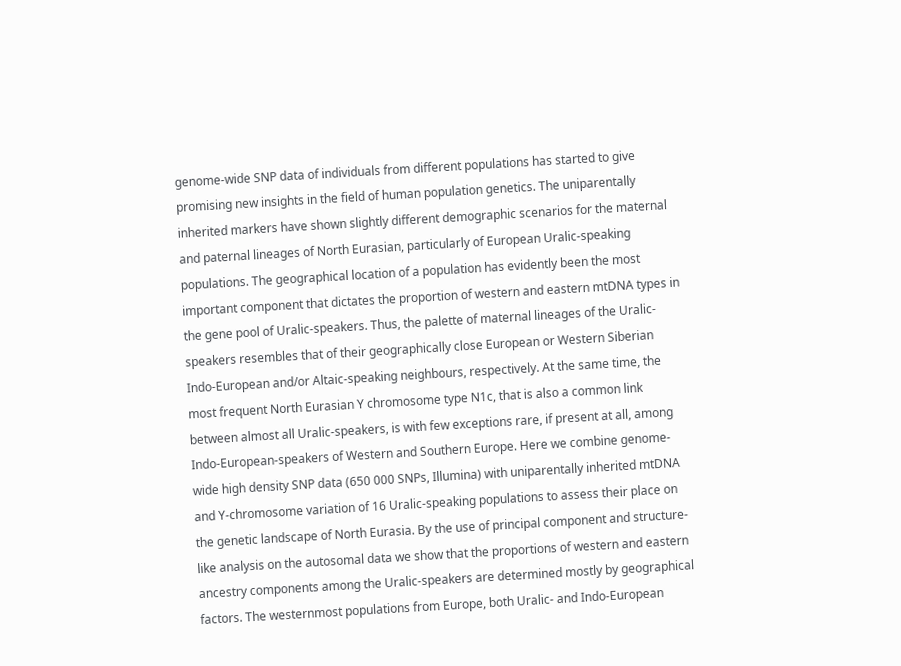genome-wide SNP data of individuals from different populations has started to give promising new insights in the field of human population genetics. The uniparentally inherited markers have shown slightly different demographic scenarios for the maternal and paternal lineages of North Eurasian, particularly of European Uralic-speaking populations. The geographical location of a population has evidently been the most important component that dictates the proportion of western and eastern mtDNA types in the gene pool of Uralic-speakers. Thus, the palette of maternal lineages of the Uralic-speakers resembles that of their geographically close European or Western Siberian Indo-European and/or Altaic-speaking neighbours, respectively. At the same time, the most frequent North Eurasian Y chromosome type N1c, that is also a common link between almost all Uralic-speakers, is with few exceptions rare, if present at all, among Indo-European-speakers of Western and Southern Europe. Here we combine genome-wide high density SNP data (650 000 SNPs, Illumina) with uniparentally inherited mtDNA and Y-chromosome variation of 16 Uralic-speaking populations to assess their place on the genetic landscape of North Eurasia. By the use of principal component and structure-like analysis on the autosomal data we show that the proportions of western and eastern ancestry components among the Uralic-speakers are determined mostly by geographical factors. The westernmost populations from Europe, both Uralic- and Indo-European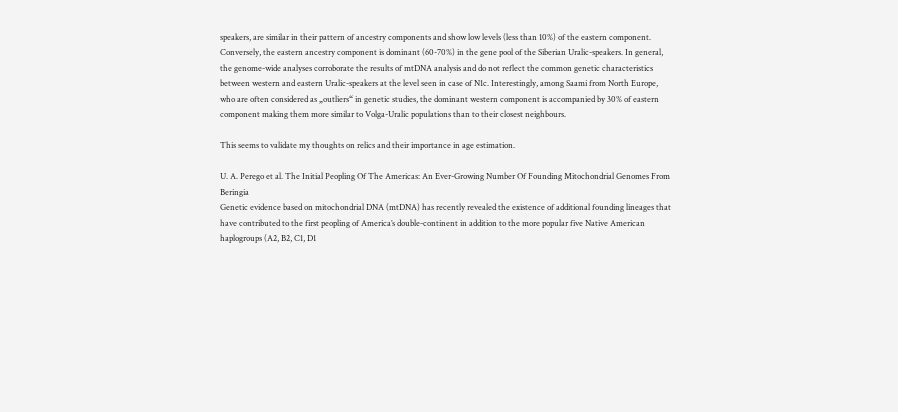speakers, are similar in their pattern of ancestry components and show low levels (less than 10%) of the eastern component. Conversely, the eastern ancestry component is dominant (60-70%) in the gene pool of the Siberian Uralic-speakers. In general, the genome-wide analyses corroborate the results of mtDNA analysis and do not reflect the common genetic characteristics between western and eastern Uralic-speakers at the level seen in case of N1c. Interestingly, among Saami from North Europe, who are often considered as „outliers“ in genetic studies, the dominant western component is accompanied by 30% of eastern component making them more similar to Volga-Uralic populations than to their closest neighbours.

This seems to validate my thoughts on relics and their importance in age estimation.

U. A. Perego et al. The Initial Peopling Of The Americas: An Ever-Growing Number Of Founding Mitochondrial Genomes From Beringia
Genetic evidence based on mitochondrial DNA (mtDNA) has recently revealed the existence of additional founding lineages that have contributed to the first peopling of America’s double-continent in addition to the more popular five Native American haplogroups (A2, B2, C1, D1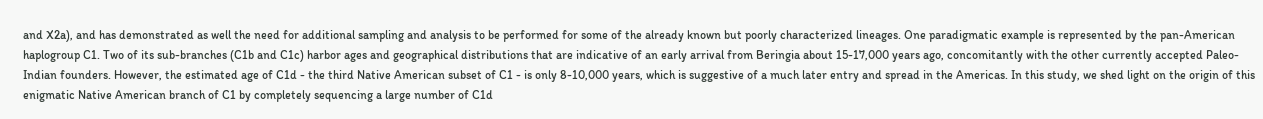and X2a), and has demonstrated as well the need for additional sampling and analysis to be performed for some of the already known but poorly characterized lineages. One paradigmatic example is represented by the pan-American haplogroup C1. Two of its sub-branches (C1b and C1c) harbor ages and geographical distributions that are indicative of an early arrival from Beringia about 15-17,000 years ago, concomitantly with the other currently accepted Paleo-Indian founders. However, the estimated age of C1d - the third Native American subset of C1 - is only 8-10,000 years, which is suggestive of a much later entry and spread in the Americas. In this study, we shed light on the origin of this enigmatic Native American branch of C1 by completely sequencing a large number of C1d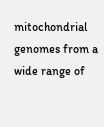mitochondrial genomes from a wide range of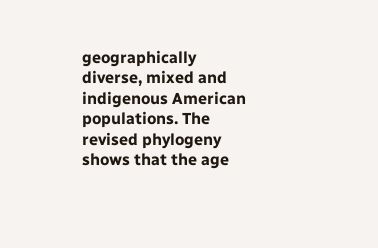geographically diverse, mixed and indigenous American populations. The revised phylogeny shows that the age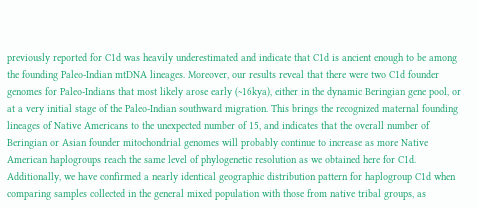previously reported for C1d was heavily underestimated and indicate that C1d is ancient enough to be among the founding Paleo-Indian mtDNA lineages. Moreover, our results reveal that there were two C1d founder genomes for Paleo-Indians that most likely arose early (~16kya), either in the dynamic Beringian gene pool, or at a very initial stage of the Paleo-Indian southward migration. This brings the recognized maternal founding lineages of Native Americans to the unexpected number of 15, and indicates that the overall number of Beringian or Asian founder mitochondrial genomes will probably continue to increase as more Native American haplogroups reach the same level of phylogenetic resolution as we obtained here for C1d. Additionally, we have confirmed a nearly identical geographic distribution pattern for haplogroup C1d when comparing samples collected in the general mixed population with those from native tribal groups, as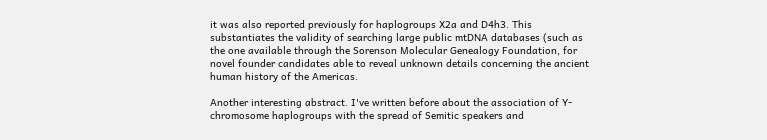it was also reported previously for haplogroups X2a and D4h3. This substantiates the validity of searching large public mtDNA databases (such as the one available through the Sorenson Molecular Genealogy Foundation, for novel founder candidates able to reveal unknown details concerning the ancient human history of the Americas.

Another interesting abstract. I've written before about the association of Y-chromosome haplogroups with the spread of Semitic speakers and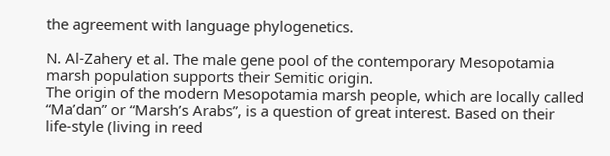the agreement with language phylogenetics.

N. Al-Zahery et al. The male gene pool of the contemporary Mesopotamia marsh population supports their Semitic origin.
The origin of the modern Mesopotamia marsh people, which are locally called “Ma’dan” or “Marsh’s Arabs”, is a question of great interest. Based on their life-style (living in reed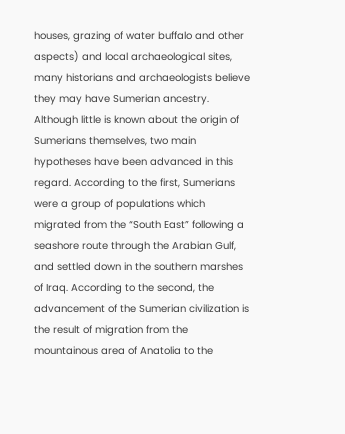houses, grazing of water buffalo and other aspects) and local archaeological sites, many historians and archaeologists believe they may have Sumerian ancestry. Although little is known about the origin of Sumerians themselves, two main hypotheses have been advanced in this regard. According to the first, Sumerians were a group of populations which migrated from the “South East” following a seashore route through the Arabian Gulf, and settled down in the southern marshes of Iraq. According to the second, the advancement of the Sumerian civilization is the result of migration from the mountainous area of Anatolia to the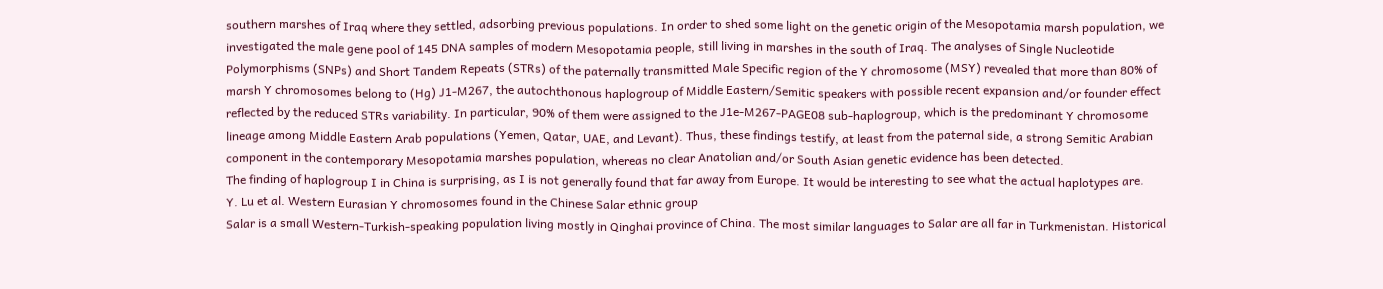southern marshes of Iraq where they settled, adsorbing previous populations. In order to shed some light on the genetic origin of the Mesopotamia marsh population, we investigated the male gene pool of 145 DNA samples of modern Mesopotamia people, still living in marshes in the south of Iraq. The analyses of Single Nucleotide Polymorphisms (SNPs) and Short Tandem Repeats (STRs) of the paternally transmitted Male Specific region of the Y chromosome (MSY) revealed that more than 80% of marsh Y chromosomes belong to (Hg) J1-M267, the autochthonous haplogroup of Middle Eastern/Semitic speakers with possible recent expansion and/or founder effect reflected by the reduced STRs variability. In particular, 90% of them were assigned to the J1e-M267-PAGE08 sub-haplogroup, which is the predominant Y chromosome lineage among Middle Eastern Arab populations (Yemen, Qatar, UAE, and Levant). Thus, these findings testify, at least from the paternal side, a strong Semitic Arabian component in the contemporary Mesopotamia marshes population, whereas no clear Anatolian and/or South Asian genetic evidence has been detected.
The finding of haplogroup I in China is surprising, as I is not generally found that far away from Europe. It would be interesting to see what the actual haplotypes are.
Y. Lu et al. Western Eurasian Y chromosomes found in the Chinese Salar ethnic group
Salar is a small Western-Turkish-speaking population living mostly in Qinghai province of China. The most similar languages to Salar are all far in Turkmenistan. Historical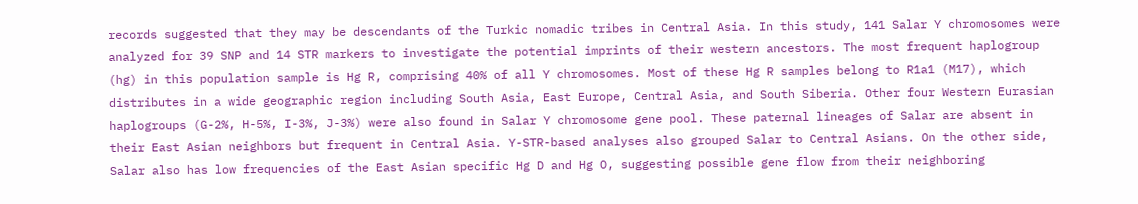records suggested that they may be descendants of the Turkic nomadic tribes in Central Asia. In this study, 141 Salar Y chromosomes were analyzed for 39 SNP and 14 STR markers to investigate the potential imprints of their western ancestors. The most frequent haplogroup (hg) in this population sample is Hg R, comprising 40% of all Y chromosomes. Most of these Hg R samples belong to R1a1 (M17), which distributes in a wide geographic region including South Asia, East Europe, Central Asia, and South Siberia. Other four Western Eurasian haplogroups (G-2%, H-5%, I-3%, J-3%) were also found in Salar Y chromosome gene pool. These paternal lineages of Salar are absent in their East Asian neighbors but frequent in Central Asia. Y-STR-based analyses also grouped Salar to Central Asians. On the other side, Salar also has low frequencies of the East Asian specific Hg D and Hg O, suggesting possible gene flow from their neighboring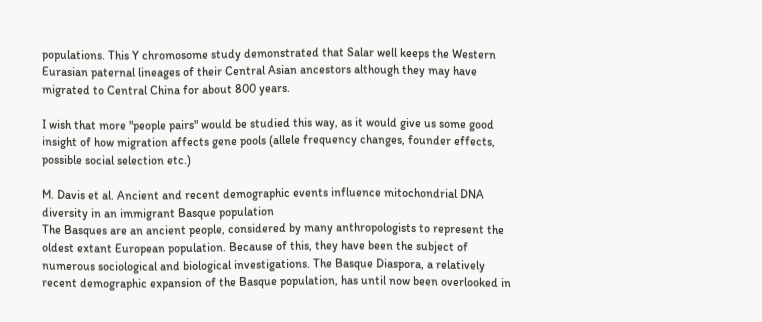populations. This Y chromosome study demonstrated that Salar well keeps the Western Eurasian paternal lineages of their Central Asian ancestors although they may have migrated to Central China for about 800 years.

I wish that more "people pairs" would be studied this way, as it would give us some good insight of how migration affects gene pools (allele frequency changes, founder effects, possible social selection etc.)

M. Davis et al. Ancient and recent demographic events influence mitochondrial DNA diversity in an immigrant Basque population
The Basques are an ancient people, considered by many anthropologists to represent the oldest extant European population. Because of this, they have been the subject of numerous sociological and biological investigations. The Basque Diaspora, a relatively recent demographic expansion of the Basque population, has until now been overlooked in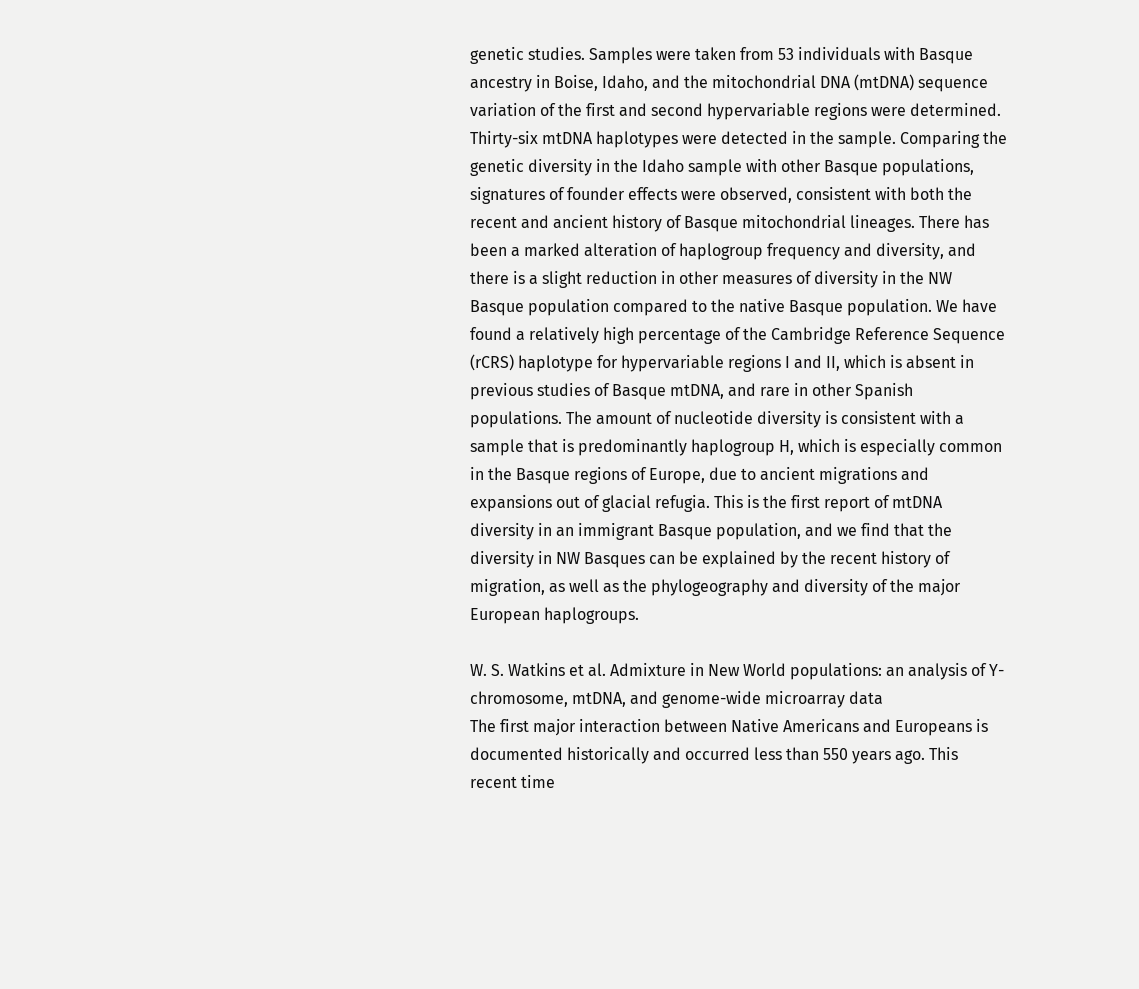genetic studies. Samples were taken from 53 individuals with Basque ancestry in Boise, Idaho, and the mitochondrial DNA (mtDNA) sequence variation of the first and second hypervariable regions were determined. Thirty-six mtDNA haplotypes were detected in the sample. Comparing the genetic diversity in the Idaho sample with other Basque populations, signatures of founder effects were observed, consistent with both the recent and ancient history of Basque mitochondrial lineages. There has been a marked alteration of haplogroup frequency and diversity, and there is a slight reduction in other measures of diversity in the NW Basque population compared to the native Basque population. We have found a relatively high percentage of the Cambridge Reference Sequence (rCRS) haplotype for hypervariable regions I and II, which is absent in previous studies of Basque mtDNA, and rare in other Spanish populations. The amount of nucleotide diversity is consistent with a sample that is predominantly haplogroup H, which is especially common in the Basque regions of Europe, due to ancient migrations and expansions out of glacial refugia. This is the first report of mtDNA diversity in an immigrant Basque population, and we find that the diversity in NW Basques can be explained by the recent history of migration, as well as the phylogeography and diversity of the major European haplogroups.

W. S. Watkins et al. Admixture in New World populations: an analysis of Y-chromosome, mtDNA, and genome-wide microarray data
The first major interaction between Native Americans and Europeans is documented historically and occurred less than 550 years ago. This recent time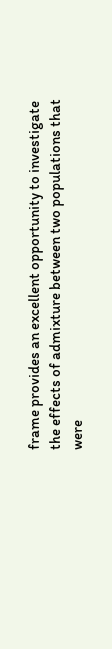frame provides an excellent opportunity to investigate the effects of admixture between two populations that were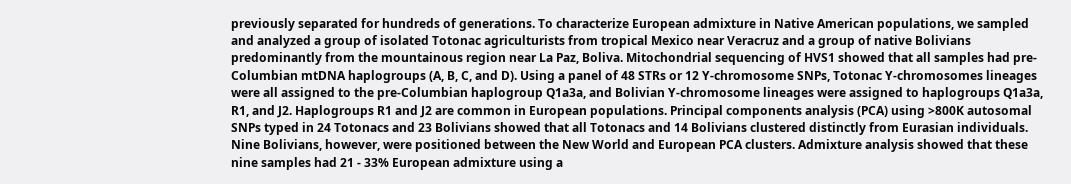previously separated for hundreds of generations. To characterize European admixture in Native American populations, we sampled and analyzed a group of isolated Totonac agriculturists from tropical Mexico near Veracruz and a group of native Bolivians predominantly from the mountainous region near La Paz, Boliva. Mitochondrial sequencing of HVS1 showed that all samples had pre-Columbian mtDNA haplogroups (A, B, C, and D). Using a panel of 48 STRs or 12 Y-chromosome SNPs, Totonac Y-chromosomes lineages were all assigned to the pre-Columbian haplogroup Q1a3a, and Bolivian Y-chromosome lineages were assigned to haplogroups Q1a3a, R1, and J2. Haplogroups R1 and J2 are common in European populations. Principal components analysis (PCA) using >800K autosomal SNPs typed in 24 Totonacs and 23 Bolivians showed that all Totonacs and 14 Bolivians clustered distinctly from Eurasian individuals. Nine Bolivians, however, were positioned between the New World and European PCA clusters. Admixture analysis showed that these nine samples had 21 - 33% European admixture using a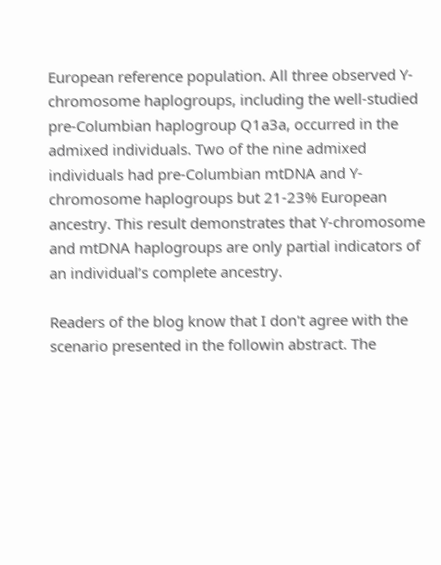European reference population. All three observed Y-chromosome haplogroups, including the well-studied pre-Columbian haplogroup Q1a3a, occurred in the admixed individuals. Two of the nine admixed individuals had pre-Columbian mtDNA and Y-chromosome haplogroups but 21-23% European ancestry. This result demonstrates that Y-chromosome and mtDNA haplogroups are only partial indicators of an individual’s complete ancestry.

Readers of the blog know that I don't agree with the scenario presented in the followin abstract. The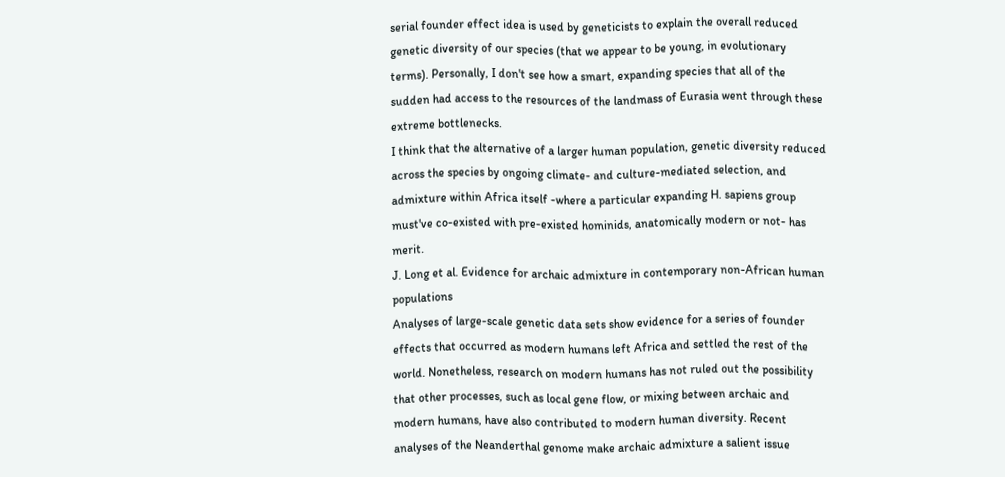serial founder effect idea is used by geneticists to explain the overall reduced genetic diversity of our species (that we appear to be young, in evolutionary terms). Personally, I don't see how a smart, expanding species that all of the sudden had access to the resources of the landmass of Eurasia went through these extreme bottlenecks.
I think that the alternative of a larger human population, genetic diversity reduced across the species by ongoing climate- and culture-mediated selection, and admixture within Africa itself -where a particular expanding H. sapiens group must've co-existed with pre-existed hominids, anatomically modern or not- has merit.
J. Long et al. Evidence for archaic admixture in contemporary non-African human populations
Analyses of large-scale genetic data sets show evidence for a series of founder effects that occurred as modern humans left Africa and settled the rest of the world. Nonetheless, research on modern humans has not ruled out the possibility that other processes, such as local gene flow, or mixing between archaic and modern humans, have also contributed to modern human diversity. Recent analyses of the Neanderthal genome make archaic admixture a salient issue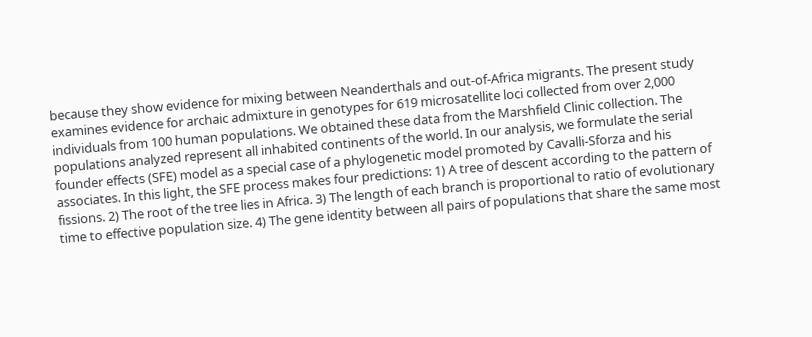because they show evidence for mixing between Neanderthals and out-of-Africa migrants. The present study examines evidence for archaic admixture in genotypes for 619 microsatellite loci collected from over 2,000 individuals from 100 human populations. We obtained these data from the Marshfield Clinic collection. The populations analyzed represent all inhabited continents of the world. In our analysis, we formulate the serial founder effects (SFE) model as a special case of a phylogenetic model promoted by Cavalli-Sforza and his associates. In this light, the SFE process makes four predictions: 1) A tree of descent according to the pattern of fissions. 2) The root of the tree lies in Africa. 3) The length of each branch is proportional to ratio of evolutionary time to effective population size. 4) The gene identity between all pairs of populations that share the same most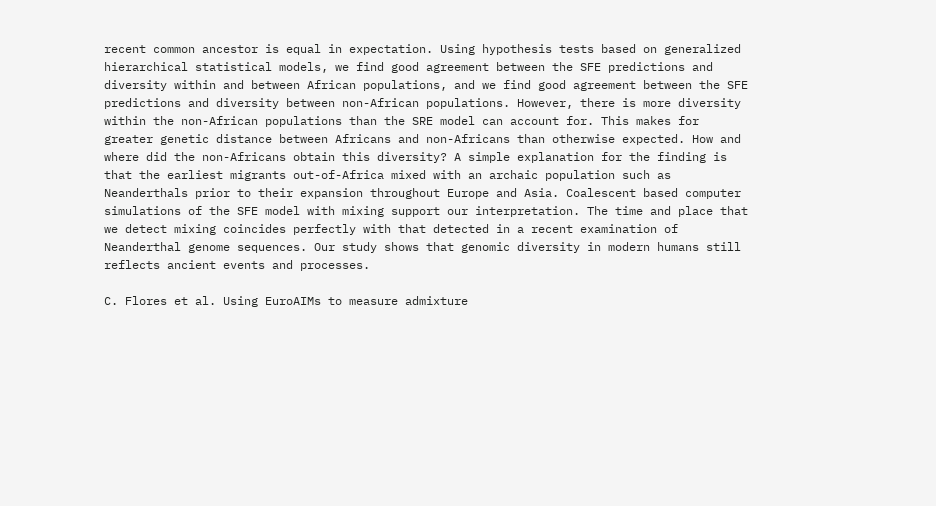recent common ancestor is equal in expectation. Using hypothesis tests based on generalized hierarchical statistical models, we find good agreement between the SFE predictions and diversity within and between African populations, and we find good agreement between the SFE predictions and diversity between non-African populations. However, there is more diversity within the non-African populations than the SRE model can account for. This makes for greater genetic distance between Africans and non-Africans than otherwise expected. How and where did the non-Africans obtain this diversity? A simple explanation for the finding is that the earliest migrants out-of-Africa mixed with an archaic population such as Neanderthals prior to their expansion throughout Europe and Asia. Coalescent based computer simulations of the SFE model with mixing support our interpretation. The time and place that we detect mixing coincides perfectly with that detected in a recent examination of Neanderthal genome sequences. Our study shows that genomic diversity in modern humans still reflects ancient events and processes.

C. Flores et al. Using EuroAIMs to measure admixture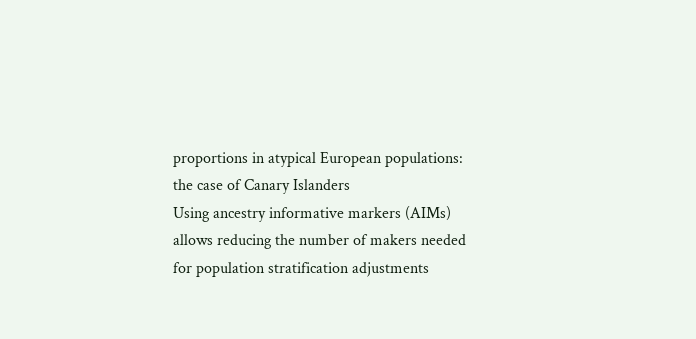proportions in atypical European populations: the case of Canary Islanders
Using ancestry informative markers (AIMs) allows reducing the number of makers needed for population stratification adjustments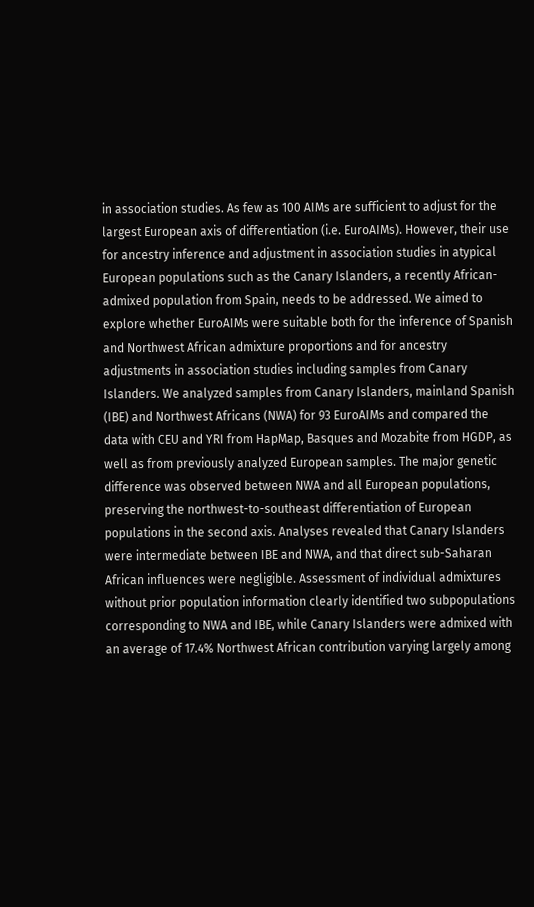in association studies. As few as 100 AIMs are sufficient to adjust for the largest European axis of differentiation (i.e. EuroAIMs). However, their use for ancestry inference and adjustment in association studies in atypical European populations such as the Canary Islanders, a recently African-admixed population from Spain, needs to be addressed. We aimed to explore whether EuroAIMs were suitable both for the inference of Spanish and Northwest African admixture proportions and for ancestry adjustments in association studies including samples from Canary Islanders. We analyzed samples from Canary Islanders, mainland Spanish (IBE) and Northwest Africans (NWA) for 93 EuroAIMs and compared the data with CEU and YRI from HapMap, Basques and Mozabite from HGDP, as well as from previously analyzed European samples. The major genetic difference was observed between NWA and all European populations, preserving the northwest-to-southeast differentiation of European populations in the second axis. Analyses revealed that Canary Islanders were intermediate between IBE and NWA, and that direct sub-Saharan African influences were negligible. Assessment of individual admixtures without prior population information clearly identified two subpopulations corresponding to NWA and IBE, while Canary Islanders were admixed with an average of 17.4% Northwest African contribution varying largely among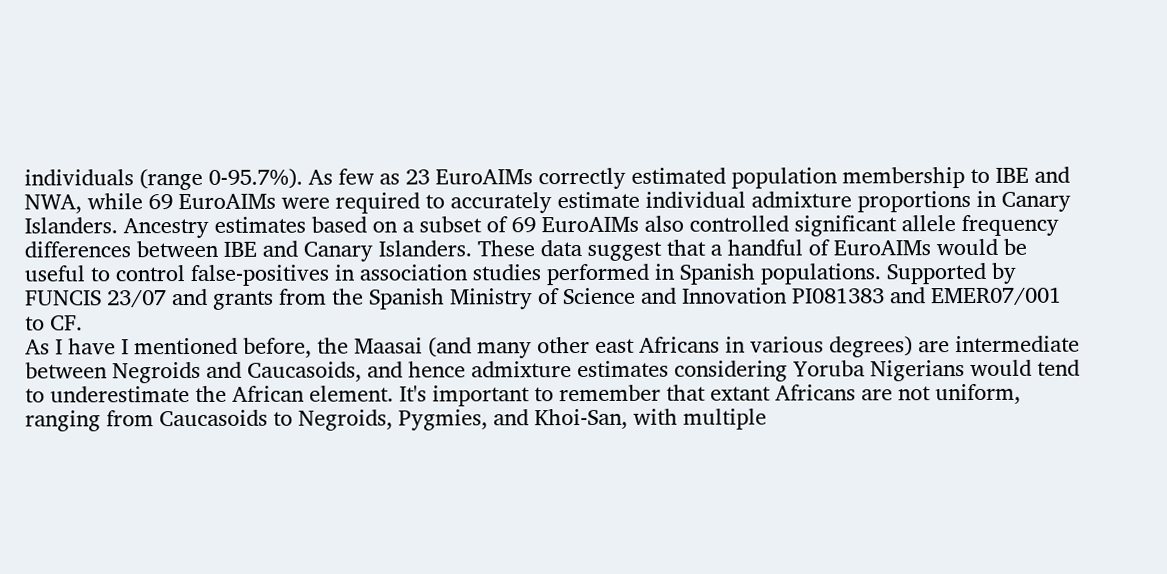individuals (range 0-95.7%). As few as 23 EuroAIMs correctly estimated population membership to IBE and NWA, while 69 EuroAIMs were required to accurately estimate individual admixture proportions in Canary Islanders. Ancestry estimates based on a subset of 69 EuroAIMs also controlled significant allele frequency differences between IBE and Canary Islanders. These data suggest that a handful of EuroAIMs would be useful to control false-positives in association studies performed in Spanish populations. Supported by FUNCIS 23/07 and grants from the Spanish Ministry of Science and Innovation PI081383 and EMER07/001 to CF.
As I have I mentioned before, the Maasai (and many other east Africans in various degrees) are intermediate between Negroids and Caucasoids, and hence admixture estimates considering Yoruba Nigerians would tend to underestimate the African element. It's important to remember that extant Africans are not uniform, ranging from Caucasoids to Negroids, Pygmies, and Khoi-San, with multiple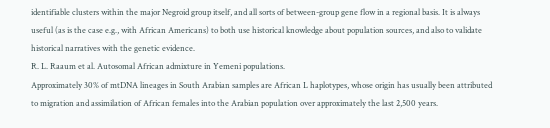identifiable clusters within the major Negroid group itself, and all sorts of between-group gene flow in a regional basis. It is always useful (as is the case e.g., with African Americans) to both use historical knowledge about population sources, and also to validate historical narratives with the genetic evidence.
R. L. Raaum et al. Autosomal African admixture in Yemeni populations.
Approximately 30% of mtDNA lineages in South Arabian samples are African L haplotypes, whose origin has usually been attributed to migration and assimilation of African females into the Arabian population over approximately the last 2,500 years.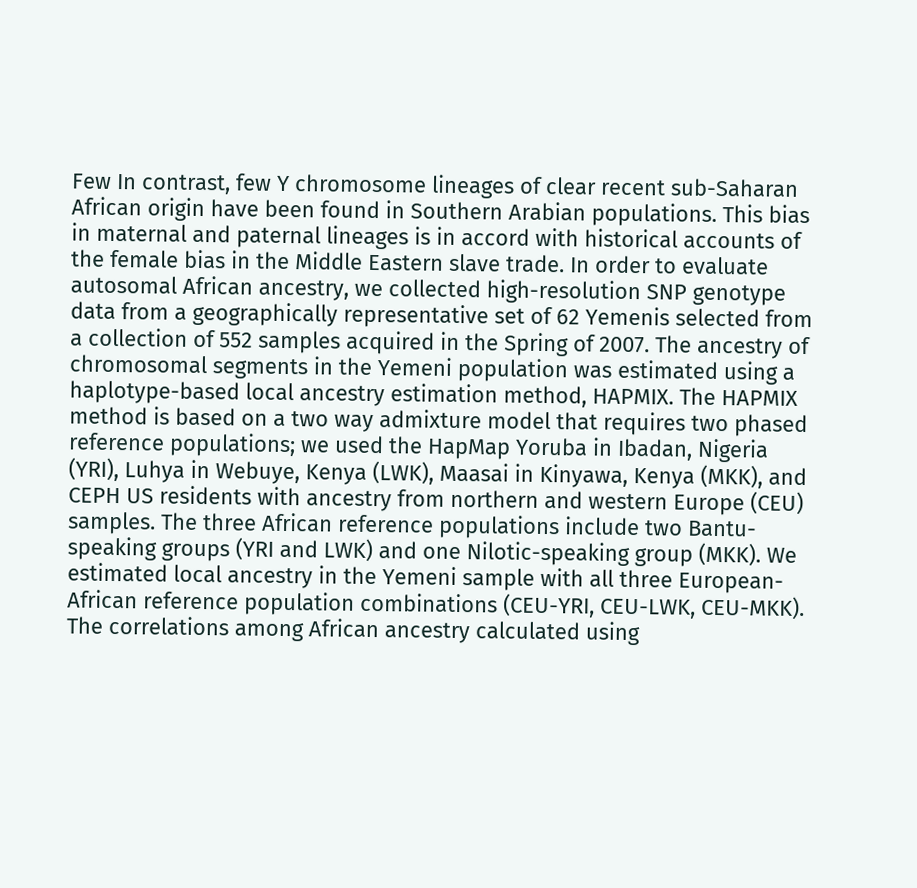Few In contrast, few Y chromosome lineages of clear recent sub-Saharan African origin have been found in Southern Arabian populations. This bias in maternal and paternal lineages is in accord with historical accounts of the female bias in the Middle Eastern slave trade. In order to evaluate autosomal African ancestry, we collected high-resolution SNP genotype data from a geographically representative set of 62 Yemenis selected from a collection of 552 samples acquired in the Spring of 2007. The ancestry of chromosomal segments in the Yemeni population was estimated using a haplotype-based local ancestry estimation method, HAPMIX. The HAPMIX method is based on a two way admixture model that requires two phased reference populations; we used the HapMap Yoruba in Ibadan, Nigeria (YRI), Luhya in Webuye, Kenya (LWK), Maasai in Kinyawa, Kenya (MKK), and CEPH US residents with ancestry from northern and western Europe (CEU) samples. The three African reference populations include two Bantu-speaking groups (YRI and LWK) and one Nilotic-speaking group (MKK). We estimated local ancestry in the Yemeni sample with all three European-African reference population combinations (CEU-YRI, CEU-LWK, CEU-MKK). The correlations among African ancestry calculated using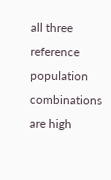all three reference population combinations are high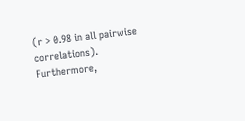(r > 0.98 in all pairwise correlations). Furthermore,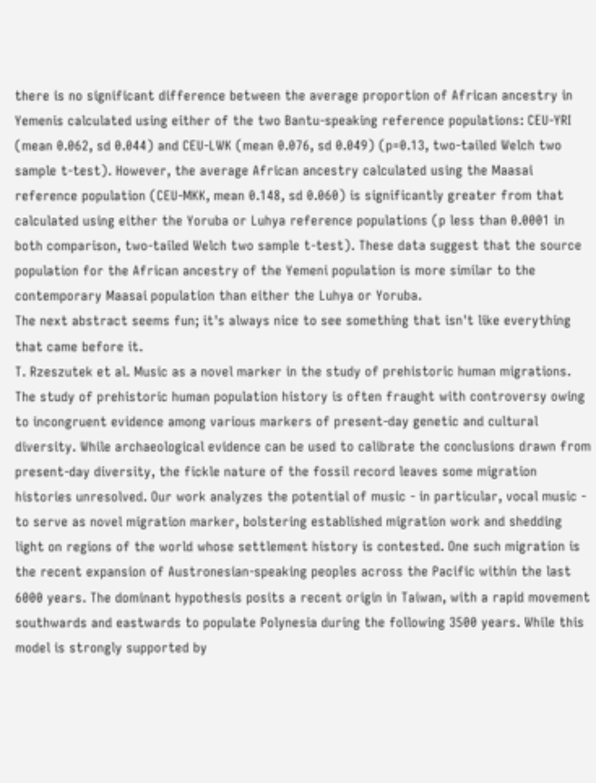there is no significant difference between the average proportion of African ancestry in Yemenis calculated using either of the two Bantu-speaking reference populations: CEU-YRI (mean 0.062, sd 0.044) and CEU-LWK (mean 0.076, sd 0.049) (p=0.13, two-tailed Welch two sample t-test). However, the average African ancestry calculated using the Maasai reference population (CEU-MKK, mean 0.148, sd 0.060) is significantly greater from that calculated using either the Yoruba or Luhya reference populations (p less than 0.0001 in both comparison, two-tailed Welch two sample t-test). These data suggest that the source population for the African ancestry of the Yemeni population is more similar to the contemporary Maasai population than either the Luhya or Yoruba.
The next abstract seems fun; it's always nice to see something that isn't like everything that came before it.
T. Rzeszutek et al. Music as a novel marker in the study of prehistoric human migrations.
The study of prehistoric human population history is often fraught with controversy owing to incongruent evidence among various markers of present-day genetic and cultural diversity. While archaeological evidence can be used to calibrate the conclusions drawn from present-day diversity, the fickle nature of the fossil record leaves some migration histories unresolved. Our work analyzes the potential of music - in particular, vocal music - to serve as novel migration marker, bolstering established migration work and shedding light on regions of the world whose settlement history is contested. One such migration is the recent expansion of Austronesian-speaking peoples across the Pacific within the last 6000 years. The dominant hypothesis posits a recent origin in Taiwan, with a rapid movement southwards and eastwards to populate Polynesia during the following 3500 years. While this model is strongly supported by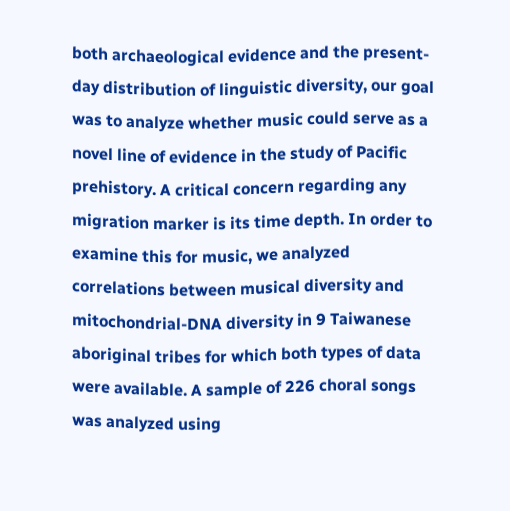both archaeological evidence and the present-day distribution of linguistic diversity, our goal was to analyze whether music could serve as a novel line of evidence in the study of Pacific prehistory. A critical concern regarding any migration marker is its time depth. In order to examine this for music, we analyzed correlations between musical diversity and mitochondrial-DNA diversity in 9 Taiwanese aboriginal tribes for which both types of data were available. A sample of 226 choral songs was analyzed using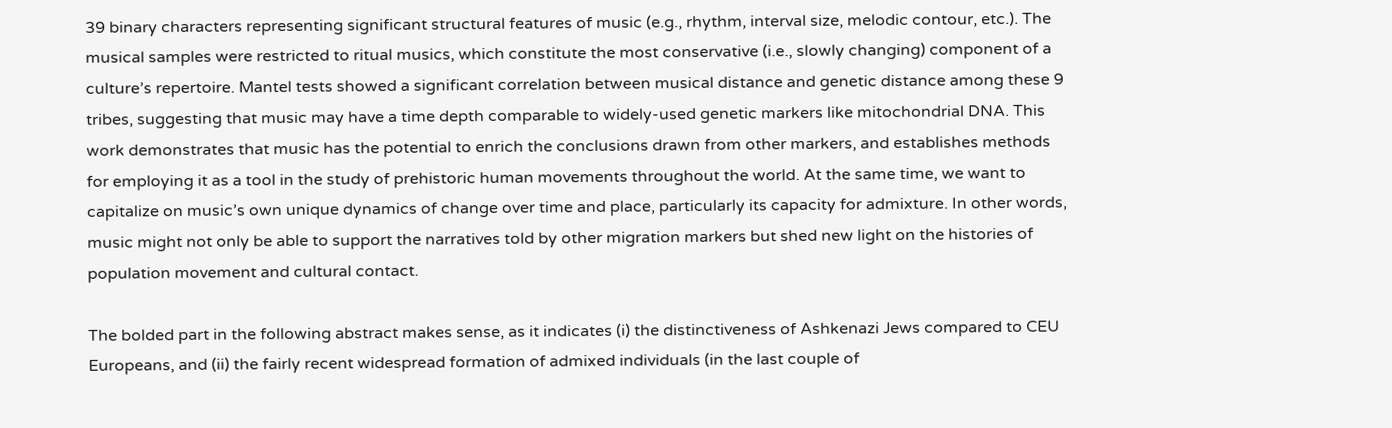39 binary characters representing significant structural features of music (e.g., rhythm, interval size, melodic contour, etc.). The musical samples were restricted to ritual musics, which constitute the most conservative (i.e., slowly changing) component of a culture’s repertoire. Mantel tests showed a significant correlation between musical distance and genetic distance among these 9 tribes, suggesting that music may have a time depth comparable to widely-used genetic markers like mitochondrial DNA. This work demonstrates that music has the potential to enrich the conclusions drawn from other markers, and establishes methods for employing it as a tool in the study of prehistoric human movements throughout the world. At the same time, we want to capitalize on music’s own unique dynamics of change over time and place, particularly its capacity for admixture. In other words, music might not only be able to support the narratives told by other migration markers but shed new light on the histories of population movement and cultural contact.

The bolded part in the following abstract makes sense, as it indicates (i) the distinctiveness of Ashkenazi Jews compared to CEU Europeans, and (ii) the fairly recent widespread formation of admixed individuals (in the last couple of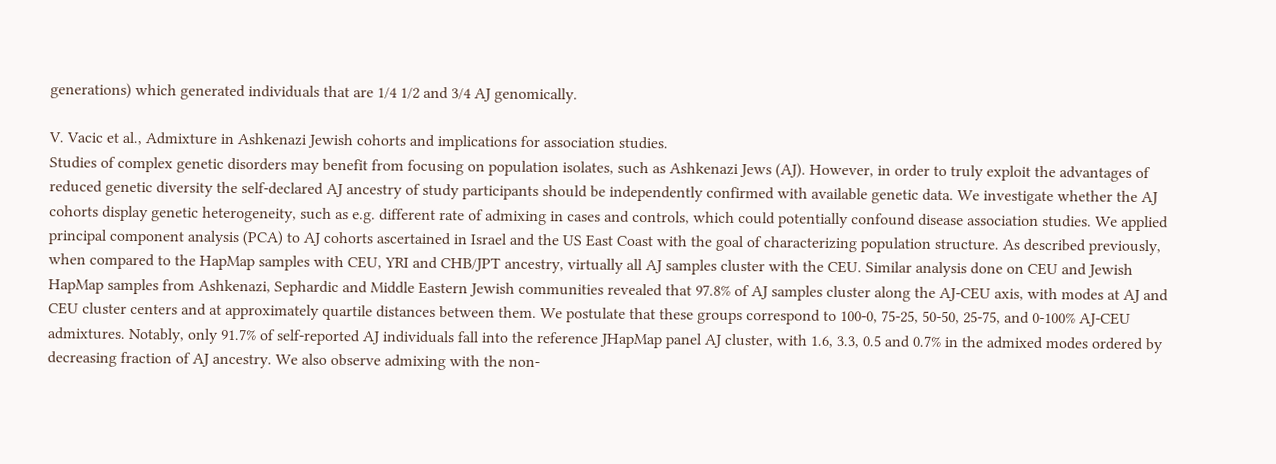generations) which generated individuals that are 1/4 1/2 and 3/4 AJ genomically.

V. Vacic et al., Admixture in Ashkenazi Jewish cohorts and implications for association studies.
Studies of complex genetic disorders may benefit from focusing on population isolates, such as Ashkenazi Jews (AJ). However, in order to truly exploit the advantages of reduced genetic diversity the self-declared AJ ancestry of study participants should be independently confirmed with available genetic data. We investigate whether the AJ cohorts display genetic heterogeneity, such as e.g. different rate of admixing in cases and controls, which could potentially confound disease association studies. We applied principal component analysis (PCA) to AJ cohorts ascertained in Israel and the US East Coast with the goal of characterizing population structure. As described previously, when compared to the HapMap samples with CEU, YRI and CHB/JPT ancestry, virtually all AJ samples cluster with the CEU. Similar analysis done on CEU and Jewish HapMap samples from Ashkenazi, Sephardic and Middle Eastern Jewish communities revealed that 97.8% of AJ samples cluster along the AJ-CEU axis, with modes at AJ and CEU cluster centers and at approximately quartile distances between them. We postulate that these groups correspond to 100-0, 75-25, 50-50, 25-75, and 0-100% AJ-CEU admixtures. Notably, only 91.7% of self-reported AJ individuals fall into the reference JHapMap panel AJ cluster, with 1.6, 3.3, 0.5 and 0.7% in the admixed modes ordered by decreasing fraction of AJ ancestry. We also observe admixing with the non-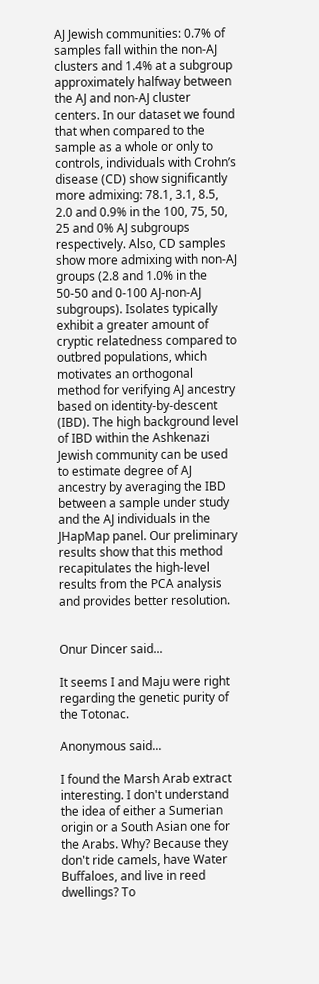AJ Jewish communities: 0.7% of samples fall within the non-AJ clusters and 1.4% at a subgroup approximately halfway between the AJ and non-AJ cluster centers. In our dataset we found that when compared to the sample as a whole or only to controls, individuals with Crohn’s disease (CD) show significantly more admixing: 78.1, 3.1, 8.5, 2.0 and 0.9% in the 100, 75, 50, 25 and 0% AJ subgroups respectively. Also, CD samples show more admixing with non-AJ groups (2.8 and 1.0% in the 50-50 and 0-100 AJ-non-AJ subgroups). Isolates typically exhibit a greater amount of cryptic relatedness compared to outbred populations, which motivates an orthogonal method for verifying AJ ancestry based on identity-by-descent (IBD). The high background level of IBD within the Ashkenazi Jewish community can be used to estimate degree of AJ ancestry by averaging the IBD between a sample under study and the AJ individuals in the JHapMap panel. Our preliminary results show that this method recapitulates the high-level results from the PCA analysis and provides better resolution.


Onur Dincer said...

It seems I and Maju were right regarding the genetic purity of the Totonac.

Anonymous said...

I found the Marsh Arab extract interesting. I don't understand the idea of either a Sumerian origin or a South Asian one for the Arabs. Why? Because they don't ride camels, have Water Buffaloes, and live in reed dwellings? To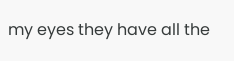my eyes they have all the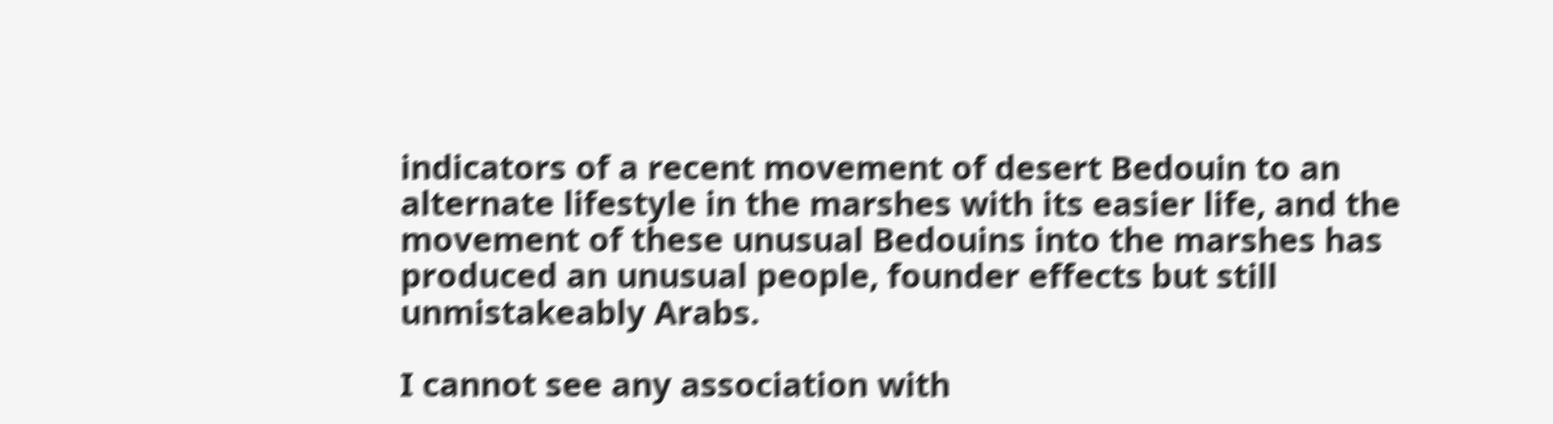indicators of a recent movement of desert Bedouin to an alternate lifestyle in the marshes with its easier life, and the movement of these unusual Bedouins into the marshes has produced an unusual people, founder effects but still unmistakeably Arabs.

I cannot see any association with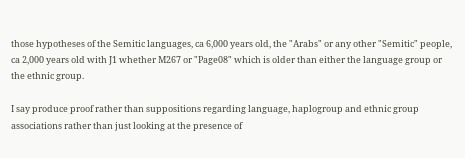those hypotheses of the Semitic languages, ca 6,000 years old, the "Arabs" or any other "Semitic" people, ca 2,000 years old with J1 whether M267 or "Page08" which is older than either the language group or the ethnic group.

I say produce proof rather than suppositions regarding language, haplogroup and ethnic group associations rather than just looking at the presence of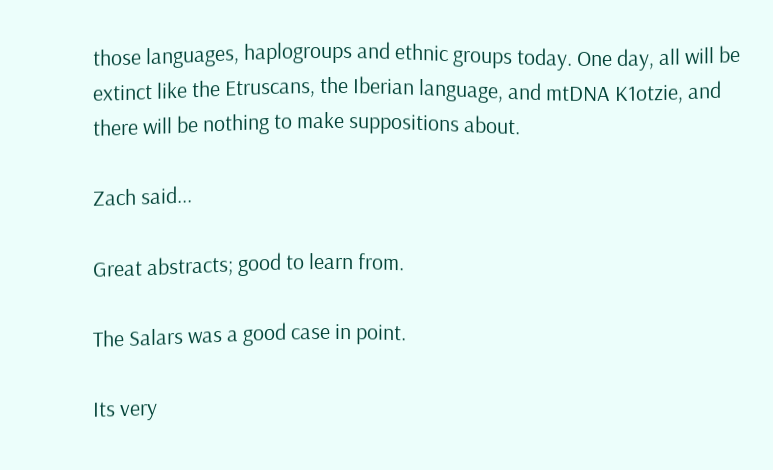those languages, haplogroups and ethnic groups today. One day, all will be extinct like the Etruscans, the Iberian language, and mtDNA K1otzie, and there will be nothing to make suppositions about.

Zach said...

Great abstracts; good to learn from.

The Salars was a good case in point.

Its very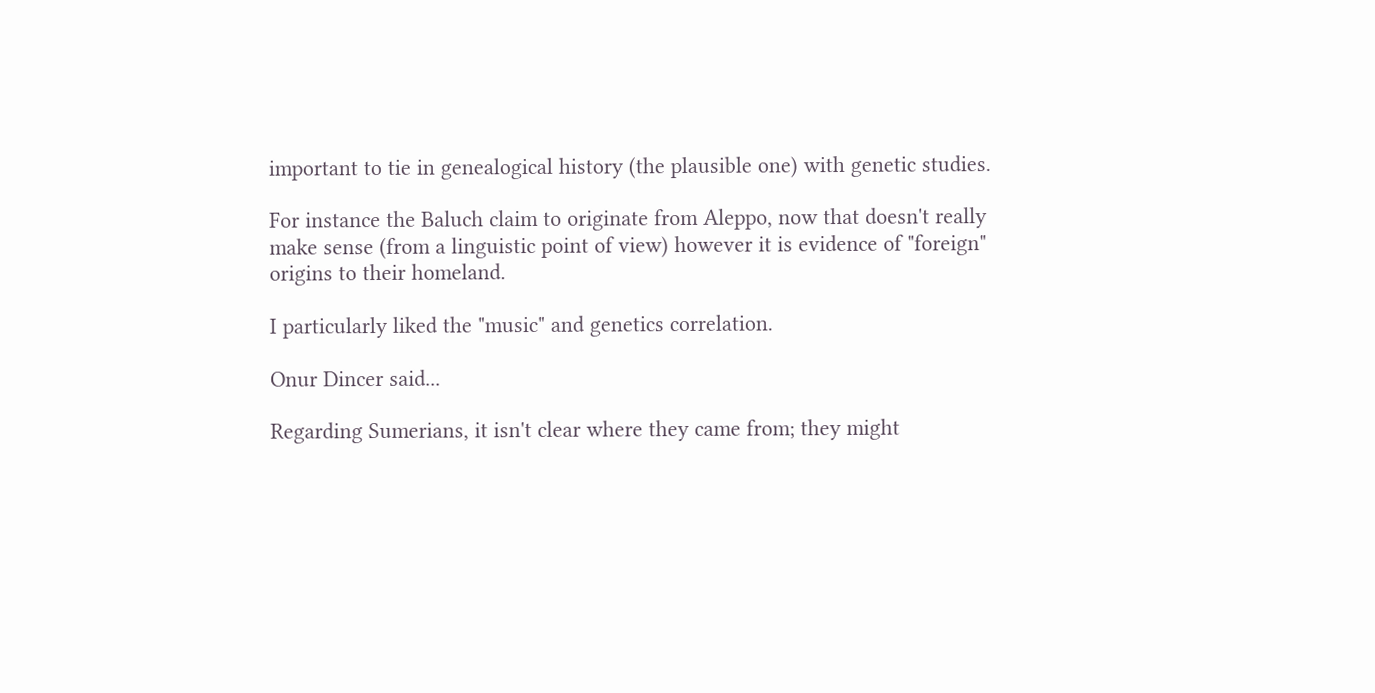important to tie in genealogical history (the plausible one) with genetic studies.

For instance the Baluch claim to originate from Aleppo, now that doesn't really make sense (from a linguistic point of view) however it is evidence of "foreign" origins to their homeland.

I particularly liked the "music" and genetics correlation.

Onur Dincer said...

Regarding Sumerians, it isn't clear where they came from; they might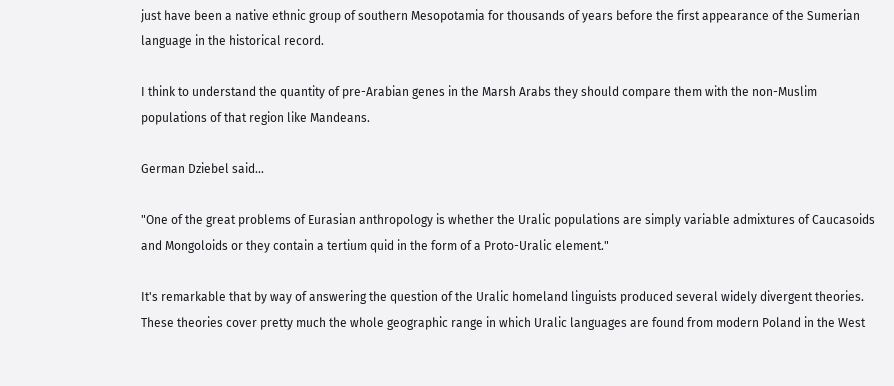just have been a native ethnic group of southern Mesopotamia for thousands of years before the first appearance of the Sumerian language in the historical record.

I think to understand the quantity of pre-Arabian genes in the Marsh Arabs they should compare them with the non-Muslim populations of that region like Mandeans.

German Dziebel said...

"One of the great problems of Eurasian anthropology is whether the Uralic populations are simply variable admixtures of Caucasoids and Mongoloids or they contain a tertium quid in the form of a Proto-Uralic element."

It's remarkable that by way of answering the question of the Uralic homeland linguists produced several widely divergent theories. These theories cover pretty much the whole geographic range in which Uralic languages are found from modern Poland in the West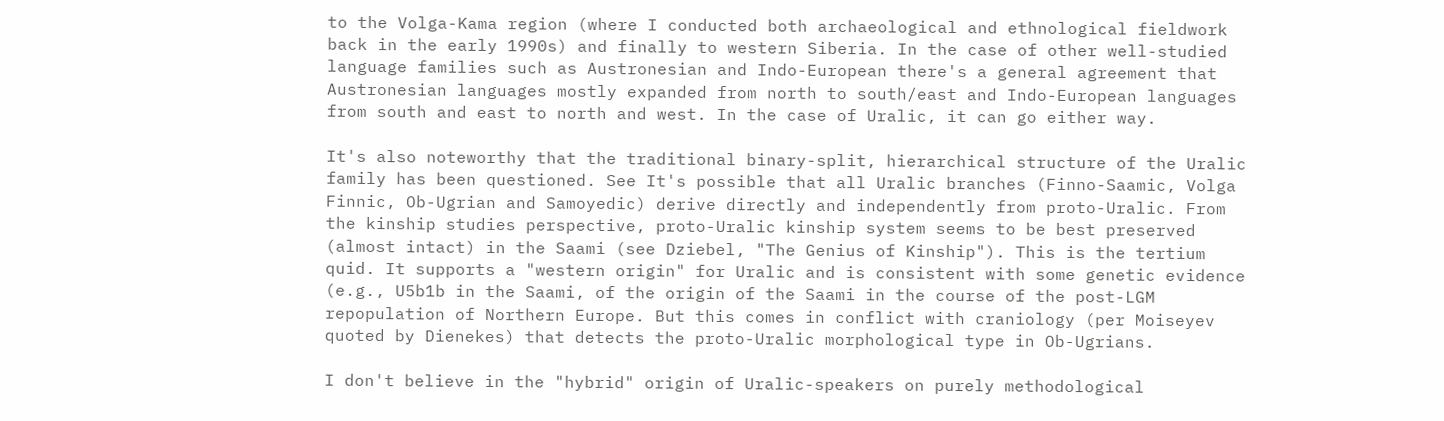to the Volga-Kama region (where I conducted both archaeological and ethnological fieldwork back in the early 1990s) and finally to western Siberia. In the case of other well-studied language families such as Austronesian and Indo-European there's a general agreement that Austronesian languages mostly expanded from north to south/east and Indo-European languages from south and east to north and west. In the case of Uralic, it can go either way.

It's also noteworthy that the traditional binary-split, hierarchical structure of the Uralic family has been questioned. See It's possible that all Uralic branches (Finno-Saamic, Volga Finnic, Ob-Ugrian and Samoyedic) derive directly and independently from proto-Uralic. From the kinship studies perspective, proto-Uralic kinship system seems to be best preserved (almost intact) in the Saami (see Dziebel, "The Genius of Kinship"). This is the tertium quid. It supports a "western origin" for Uralic and is consistent with some genetic evidence (e.g., U5b1b in the Saami, of the origin of the Saami in the course of the post-LGM repopulation of Northern Europe. But this comes in conflict with craniology (per Moiseyev quoted by Dienekes) that detects the proto-Uralic morphological type in Ob-Ugrians.

I don't believe in the "hybrid" origin of Uralic-speakers on purely methodological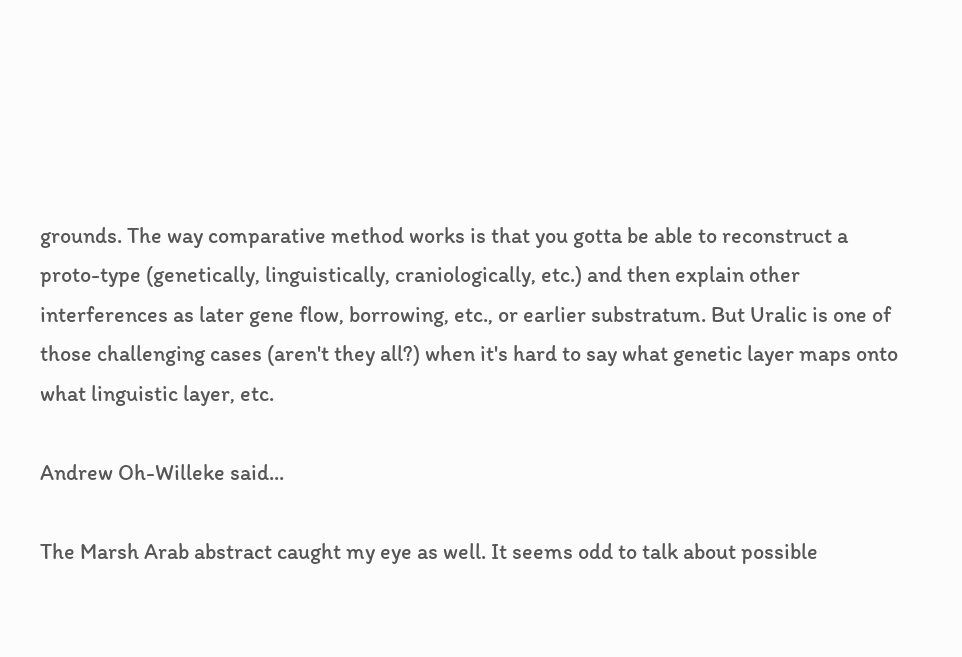grounds. The way comparative method works is that you gotta be able to reconstruct a proto-type (genetically, linguistically, craniologically, etc.) and then explain other interferences as later gene flow, borrowing, etc., or earlier substratum. But Uralic is one of those challenging cases (aren't they all?) when it's hard to say what genetic layer maps onto what linguistic layer, etc.

Andrew Oh-Willeke said...

The Marsh Arab abstract caught my eye as well. It seems odd to talk about possible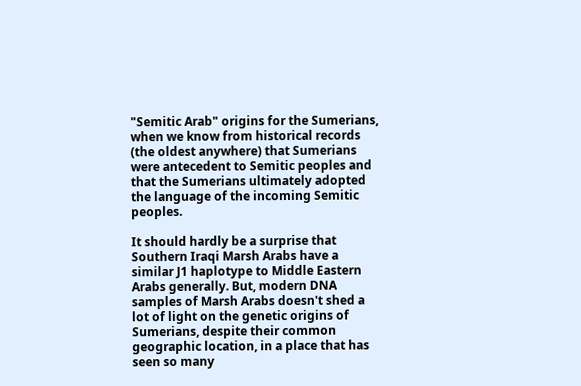"Semitic Arab" origins for the Sumerians, when we know from historical records (the oldest anywhere) that Sumerians were antecedent to Semitic peoples and that the Sumerians ultimately adopted the language of the incoming Semitic peoples.

It should hardly be a surprise that Southern Iraqi Marsh Arabs have a similar J1 haplotype to Middle Eastern Arabs generally. But, modern DNA samples of Marsh Arabs doesn't shed a lot of light on the genetic origins of Sumerians, despite their common geographic location, in a place that has seen so many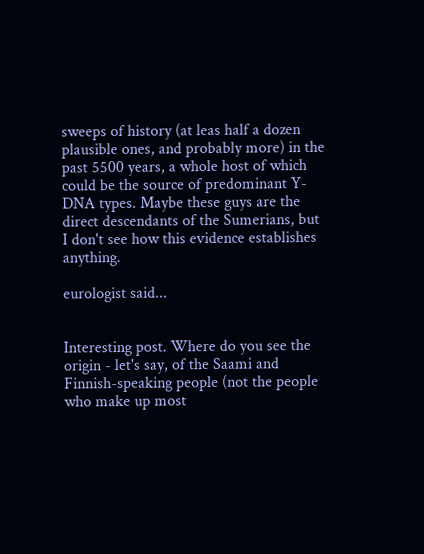sweeps of history (at leas half a dozen plausible ones, and probably more) in the past 5500 years, a whole host of which could be the source of predominant Y-DNA types. Maybe these guys are the direct descendants of the Sumerians, but I don't see how this evidence establishes anything.

eurologist said...


Interesting post. Where do you see the origin - let's say, of the Saami and Finnish-speaking people (not the people who make up most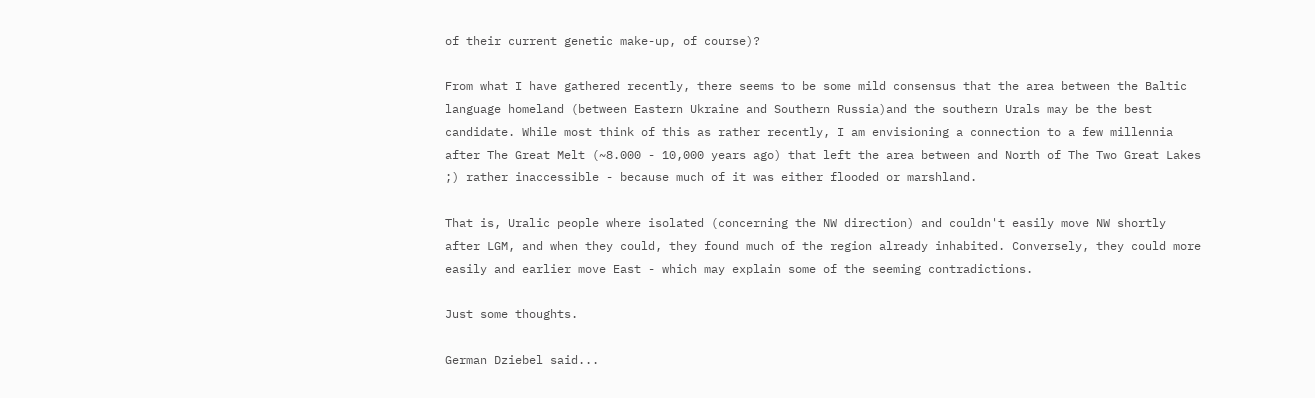of their current genetic make-up, of course)?

From what I have gathered recently, there seems to be some mild consensus that the area between the Baltic language homeland (between Eastern Ukraine and Southern Russia)and the southern Urals may be the best candidate. While most think of this as rather recently, I am envisioning a connection to a few millennia after The Great Melt (~8.000 - 10,000 years ago) that left the area between and North of The Two Great Lakes ;) rather inaccessible - because much of it was either flooded or marshland.

That is, Uralic people where isolated (concerning the NW direction) and couldn't easily move NW shortly after LGM, and when they could, they found much of the region already inhabited. Conversely, they could more easily and earlier move East - which may explain some of the seeming contradictions.

Just some thoughts.

German Dziebel said...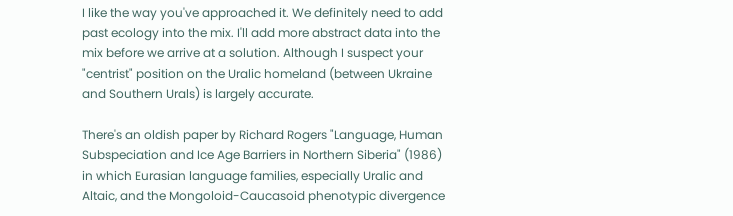I like the way you've approached it. We definitely need to add past ecology into the mix. I'll add more abstract data into the mix before we arrive at a solution. Although I suspect your "centrist" position on the Uralic homeland (between Ukraine and Southern Urals) is largely accurate.

There's an oldish paper by Richard Rogers "Language, Human Subspeciation and Ice Age Barriers in Northern Siberia" (1986) in which Eurasian language families, especially Uralic and Altaic, and the Mongoloid-Caucasoid phenotypic divergence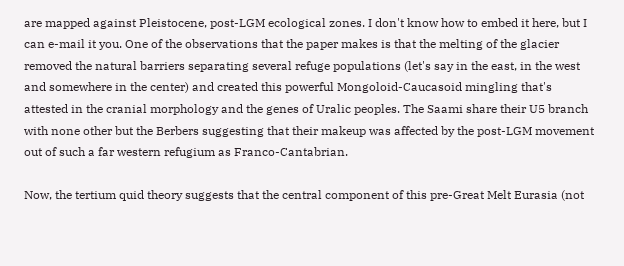are mapped against Pleistocene, post-LGM ecological zones. I don't know how to embed it here, but I can e-mail it you. One of the observations that the paper makes is that the melting of the glacier removed the natural barriers separating several refuge populations (let's say in the east, in the west and somewhere in the center) and created this powerful Mongoloid-Caucasoid mingling that's attested in the cranial morphology and the genes of Uralic peoples. The Saami share their U5 branch with none other but the Berbers suggesting that their makeup was affected by the post-LGM movement out of such a far western refugium as Franco-Cantabrian.

Now, the tertium quid theory suggests that the central component of this pre-Great Melt Eurasia (not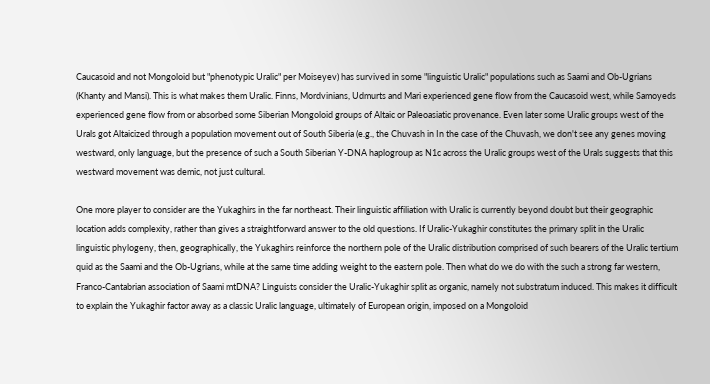Caucasoid and not Mongoloid but "phenotypic Uralic" per Moiseyev) has survived in some "linguistic Uralic" populations such as Saami and Ob-Ugrians (Khanty and Mansi). This is what makes them Uralic. Finns, Mordvinians, Udmurts and Mari experienced gene flow from the Caucasoid west, while Samoyeds experienced gene flow from or absorbed some Siberian Mongoloid groups of Altaic or Paleoasiatic provenance. Even later some Uralic groups west of the Urals got Altaicized through a population movement out of South Siberia (e.g., the Chuvash in In the case of the Chuvash, we don't see any genes moving westward, only language, but the presence of such a South Siberian Y-DNA haplogroup as N1c across the Uralic groups west of the Urals suggests that this westward movement was demic, not just cultural.

One more player to consider are the Yukaghirs in the far northeast. Their linguistic affiliation with Uralic is currently beyond doubt but their geographic location adds complexity, rather than gives a straightforward answer to the old questions. If Uralic-Yukaghir constitutes the primary split in the Uralic linguistic phylogeny, then, geographically, the Yukaghirs reinforce the northern pole of the Uralic distribution comprised of such bearers of the Uralic tertium quid as the Saami and the Ob-Ugrians, while at the same time adding weight to the eastern pole. Then what do we do with the such a strong far western, Franco-Cantabrian association of Saami mtDNA? Linguists consider the Uralic-Yukaghir split as organic, namely not substratum induced. This makes it difficult to explain the Yukaghir factor away as a classic Uralic language, ultimately of European origin, imposed on a Mongoloid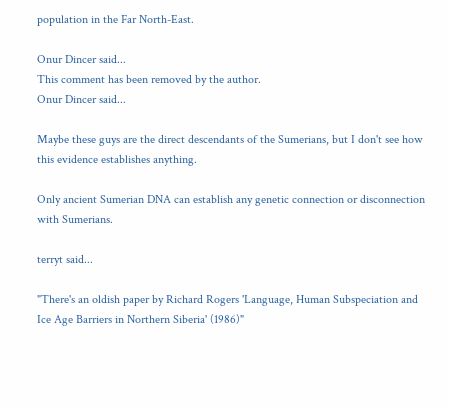population in the Far North-East.

Onur Dincer said...
This comment has been removed by the author.
Onur Dincer said...

Maybe these guys are the direct descendants of the Sumerians, but I don't see how this evidence establishes anything.

Only ancient Sumerian DNA can establish any genetic connection or disconnection with Sumerians.

terryt said...

"There's an oldish paper by Richard Rogers 'Language, Human Subspeciation and Ice Age Barriers in Northern Siberia' (1986)"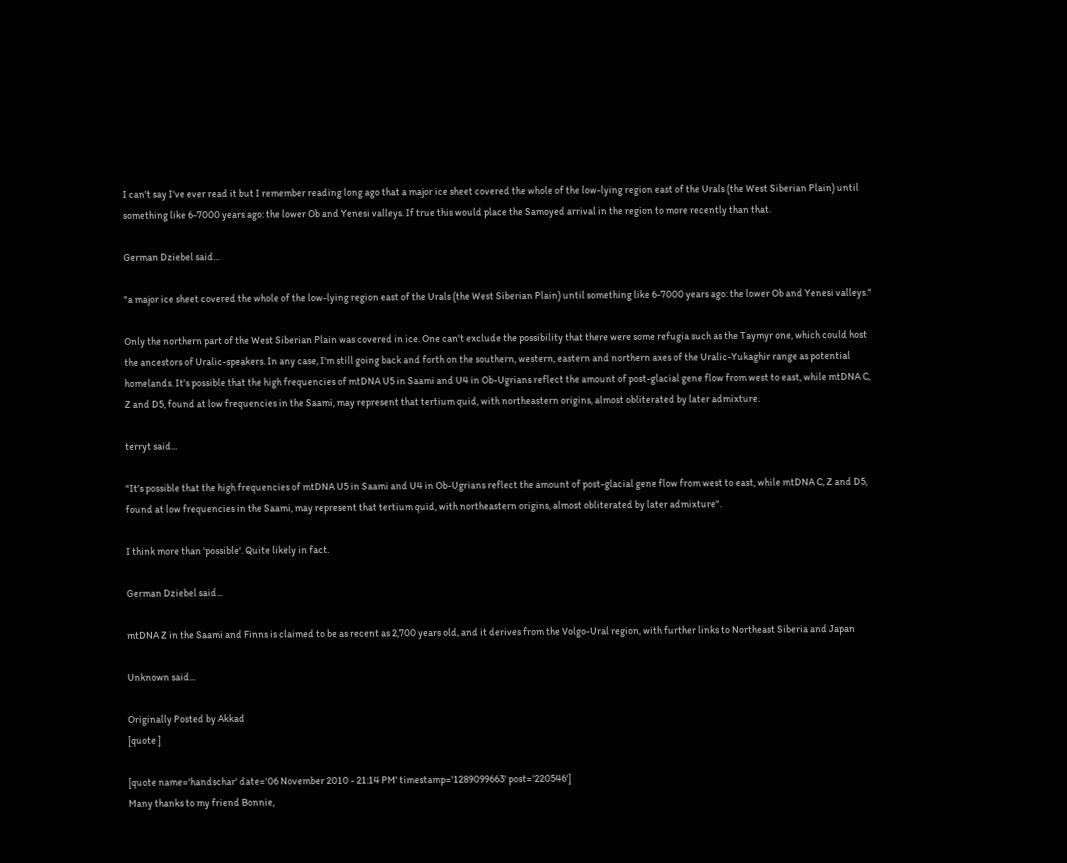I can't say I've ever read it but I remember reading long ago that a major ice sheet covered the whole of the low-lying region east of the Urals (the West Siberian Plain) until something like 6-7000 years ago: the lower Ob and Yenesi valleys. If true this would place the Samoyed arrival in the region to more recently than that.

German Dziebel said...

"a major ice sheet covered the whole of the low-lying region east of the Urals (the West Siberian Plain) until something like 6-7000 years ago: the lower Ob and Yenesi valleys."

Only the northern part of the West Siberian Plain was covered in ice. One can't exclude the possibility that there were some refugia such as the Taymyr one, which could host the ancestors of Uralic-speakers. In any case, I'm still going back and forth on the southern, western, eastern and northern axes of the Uralic-Yukaghir range as potential homelands. It's possible that the high frequencies of mtDNA U5 in Saami and U4 in Ob-Ugrians reflect the amount of post-glacial gene flow from west to east, while mtDNA C, Z and D5, found at low frequencies in the Saami, may represent that tertium quid, with northeastern origins, almost obliterated by later admixture.

terryt said...

"It's possible that the high frequencies of mtDNA U5 in Saami and U4 in Ob-Ugrians reflect the amount of post-glacial gene flow from west to east, while mtDNA C, Z and D5, found at low frequencies in the Saami, may represent that tertium quid, with northeastern origins, almost obliterated by later admixture".

I think more than 'possible'. Quite likely in fact.

German Dziebel said...

mtDNA Z in the Saami and Finns is claimed to be as recent as 2,700 years old, and it derives from the Volgo-Ural region, with further links to Northeast Siberia and Japan

Unknown said...

Originally Posted by Akkad
[quote ]

[quote name='handschar' date='06 November 2010 - 21:14 PM' timestamp='1289099663' post='220546']
Many thanks to my friend Bonnie,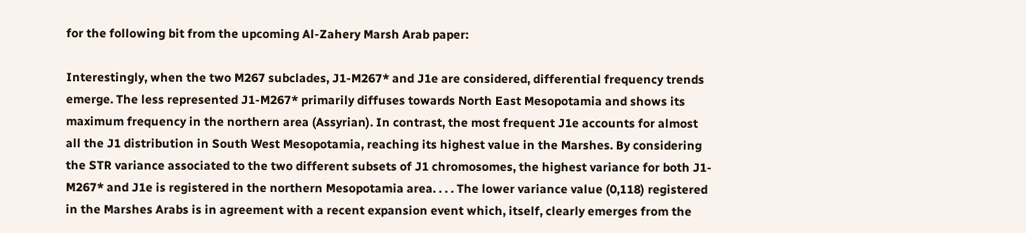for the following bit from the upcoming Al-Zahery Marsh Arab paper:

Interestingly, when the two M267 subclades, J1-M267* and J1e are considered, differential frequency trends emerge. The less represented J1-M267* primarily diffuses towards North East Mesopotamia and shows its maximum frequency in the northern area (Assyrian). In contrast, the most frequent J1e accounts for almost all the J1 distribution in South West Mesopotamia, reaching its highest value in the Marshes. By considering the STR variance associated to the two different subsets of J1 chromosomes, the highest variance for both J1-M267* and J1e is registered in the northern Mesopotamia area. . . . The lower variance value (0,118) registered in the Marshes Arabs is in agreement with a recent expansion event which, itself, clearly emerges from the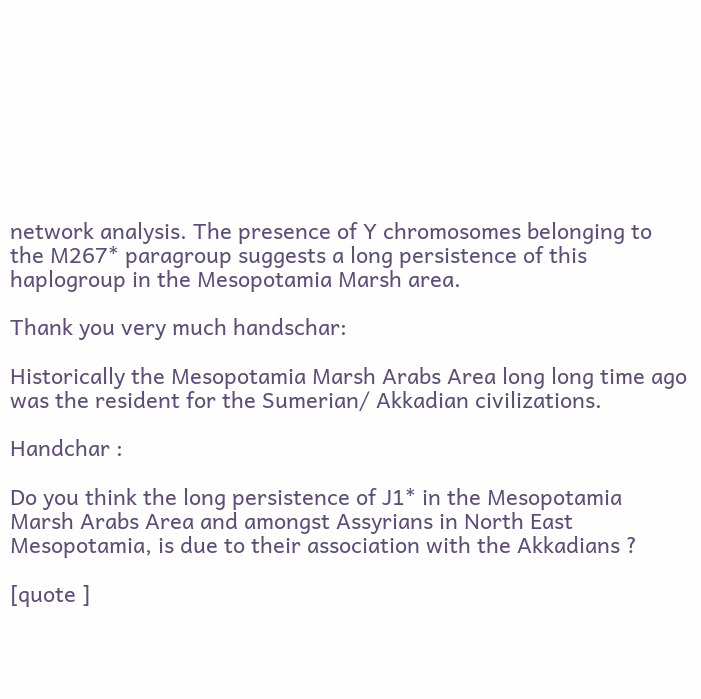network analysis. The presence of Y chromosomes belonging to the M267* paragroup suggests a long persistence of this haplogroup in the Mesopotamia Marsh area.

Thank you very much handschar:

Historically the Mesopotamia Marsh Arabs Area long long time ago was the resident for the Sumerian/ Akkadian civilizations.

Handchar :

Do you think the long persistence of J1* in the Mesopotamia Marsh Arabs Area and amongst Assyrians in North East Mesopotamia, is due to their association with the Akkadians ?

[quote ]